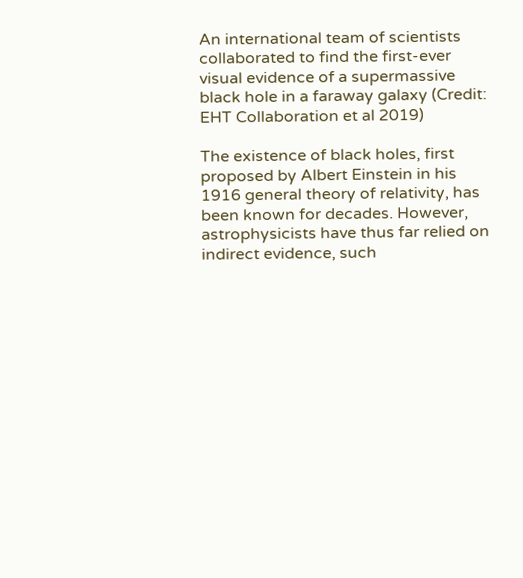An international team of scientists collaborated to find the first-ever visual evidence of a supermassive black hole in a faraway galaxy (Credit: EHT Collaboration et al 2019)

The existence of black holes, first proposed by Albert Einstein in his 1916 general theory of relativity, has been known for decades. However, astrophysicists have thus far relied on indirect evidence, such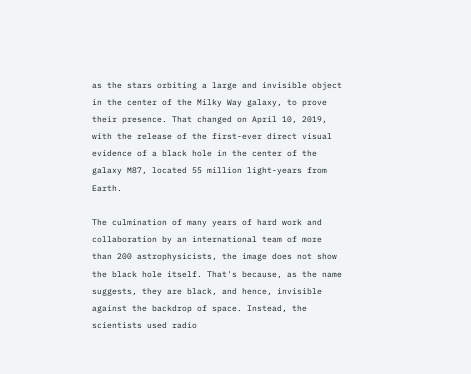as the stars orbiting a large and invisible object in the center of the Milky Way galaxy, to prove their presence. That changed on April 10, 2019, with the release of the first-ever direct visual evidence of a black hole in the center of the galaxy M87, located 55 million light-years from Earth.

The culmination of many years of hard work and collaboration by an international team of more than 200 astrophysicists, the image does not show the black hole itself. That's because, as the name suggests, they are black, and hence, invisible against the backdrop of space. Instead, the scientists used radio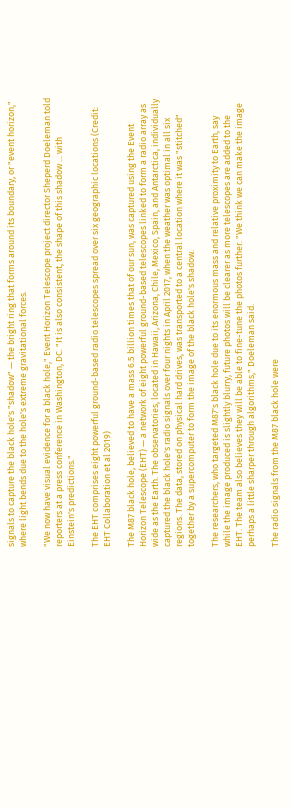signals to capture the black hole's "shadow" — the bright ring that forms around its boundary, or "event horizon," where light bends due to the hole's extreme gravitational forces.

"We now have visual evidence for a black hole," Event Horizon Telescope project director Sheperd Doeleman told reporters at a press conference in Washington, DC. "It is also consistent, the shape of this shadow ... with Einstein's predictions."

The EHT comprises eight powerful ground-based radio telescopes spread over six geographic locations (Credit: EHT Collaboration et al 2019)

The M87 black hole, believed to have a mass 6.5 billion times that of our sun, was captured using the Event Horizon Telescope (EHT) — a network of eight powerful ground-based telescopes linked to form a radio array as wide as the Earth. The observatories, located in Hawaii, Arizona, Chile, Mexico, Spain, and Antarctica, individually captured the black hole's radio signals over four nights in April 2017, when the weather was optimal in all six regions. The data, stored on physical hard drives, was transported to a central location where it was "stitched" together by a supercomputer to form the image of the black hole's shadow.

The researchers, who targeted M87's black hole due to its enormous mass and relative proximity to Earth, say while the image produced is slightly blurry, future photos will be clearer as more telescopes are added to the EHT. The team also believes they will be able to fine-tune the photos further. "We think we can make the image perhaps a little sharper through algorithms," Doeleman said.

The radio signals from the M87 black hole were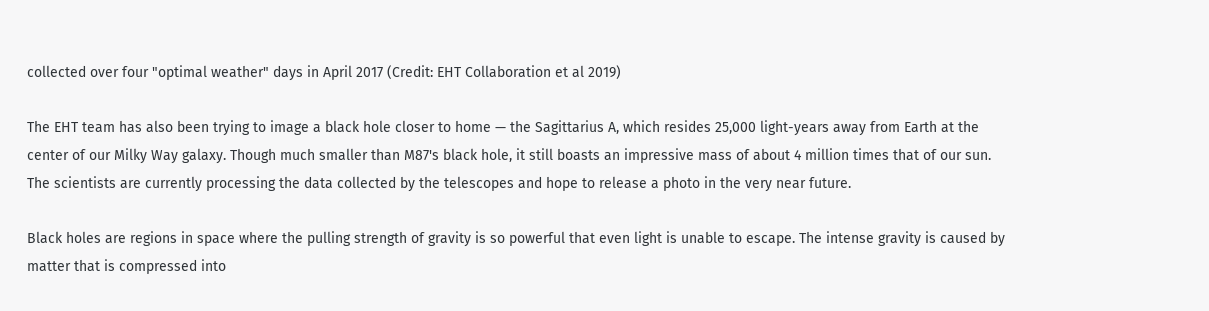collected over four "optimal weather" days in April 2017 (Credit: EHT Collaboration et al 2019)

The EHT team has also been trying to image a black hole closer to home — the Sagittarius A, which resides 25,000 light-years away from Earth at the center of our Milky Way galaxy. Though much smaller than M87's black hole, it still boasts an impressive mass of about 4 million times that of our sun. The scientists are currently processing the data collected by the telescopes and hope to release a photo in the very near future.

Black holes are regions in space where the pulling strength of gravity is so powerful that even light is unable to escape. The intense gravity is caused by matter that is compressed into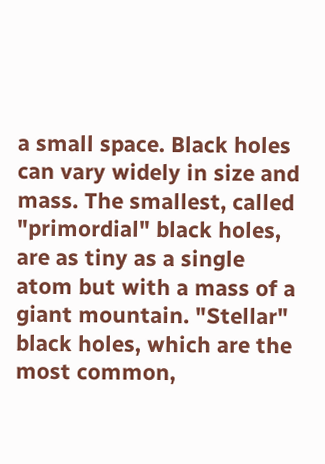a small space. Black holes can vary widely in size and mass. The smallest, called "primordial" black holes, are as tiny as a single atom but with a mass of a giant mountain. "Stellar" black holes, which are the most common,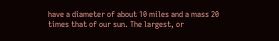have a diameter of about 10 miles and a mass 20 times that of our sun. The largest, or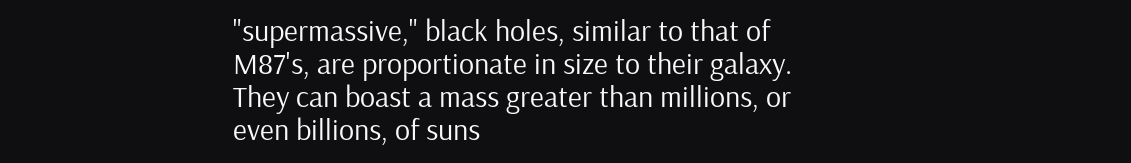"supermassive," black holes, similar to that of M87's, are proportionate in size to their galaxy. They can boast a mass greater than millions, or even billions, of suns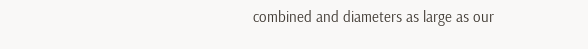combined and diameters as large as our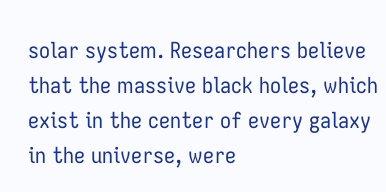solar system. Researchers believe that the massive black holes, which exist in the center of every galaxy in the universe, were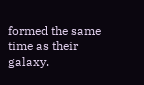formed the same time as their galaxy.